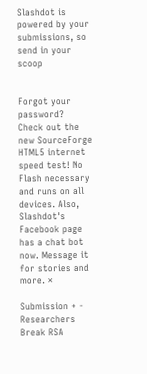Slashdot is powered by your submissions, so send in your scoop


Forgot your password?
Check out the new SourceForge HTML5 internet speed test! No Flash necessary and runs on all devices. Also, Slashdot's Facebook page has a chat bot now. Message it for stories and more. ×

Submission + - Researchers Break RSA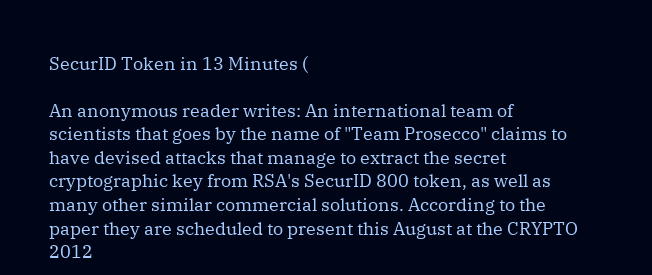SecurID Token in 13 Minutes (

An anonymous reader writes: An international team of scientists that goes by the name of "Team Prosecco" claims to have devised attacks that manage to extract the secret cryptographic key from RSA's SecurID 800 token, as well as many other similar commercial solutions. According to the paper they are scheduled to present this August at the CRYPTO 2012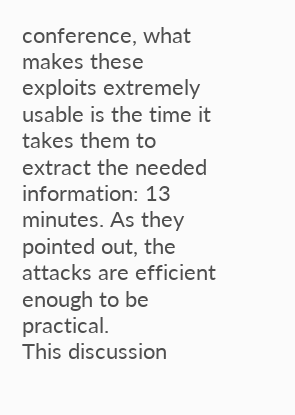conference, what makes these exploits extremely usable is the time it takes them to extract the needed information: 13 minutes. As they pointed out, the attacks are efficient enough to be practical.
This discussion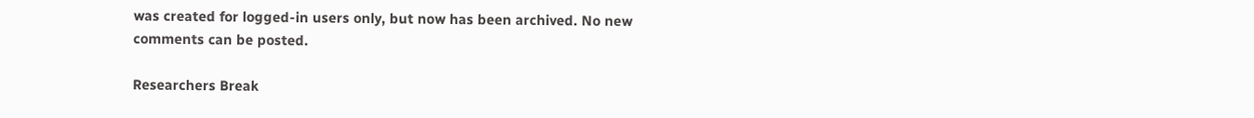was created for logged-in users only, but now has been archived. No new comments can be posted.

Researchers Break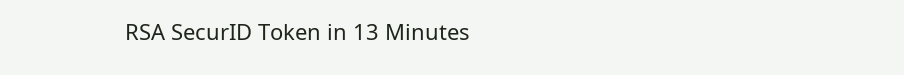RSA SecurID Token in 13 Minutes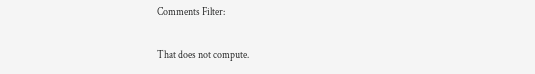Comments Filter:

That does not compute.